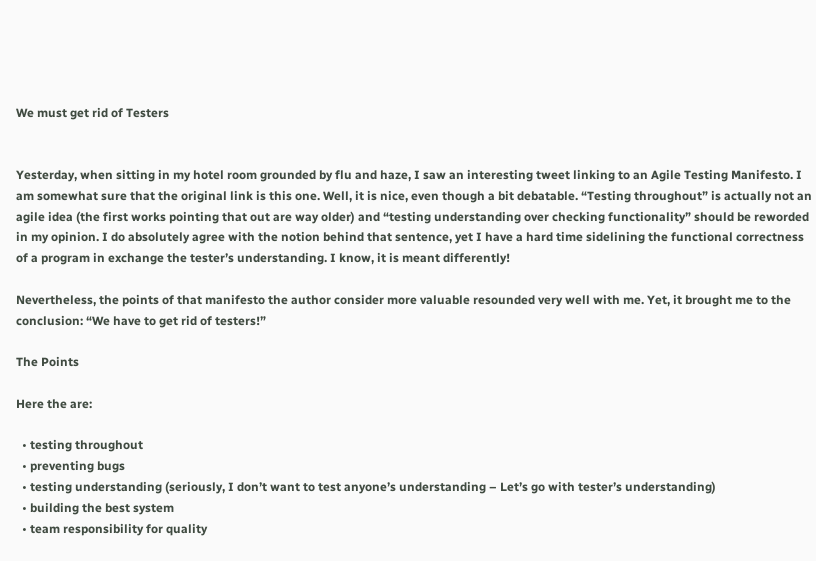We must get rid of Testers


Yesterday, when sitting in my hotel room grounded by flu and haze, I saw an interesting tweet linking to an Agile Testing Manifesto. I am somewhat sure that the original link is this one. Well, it is nice, even though a bit debatable. “Testing throughout” is actually not an agile idea (the first works pointing that out are way older) and “testing understanding over checking functionality” should be reworded in my opinion. I do absolutely agree with the notion behind that sentence, yet I have a hard time sidelining the functional correctness of a program in exchange the tester’s understanding. I know, it is meant differently!

Nevertheless, the points of that manifesto the author consider more valuable resounded very well with me. Yet, it brought me to the conclusion: “We have to get rid of testers!”

The Points

Here the are:

  • testing throughout
  • preventing bugs
  • testing understanding (seriously, I don’t want to test anyone’s understanding – Let’s go with tester’s understanding)
  • building the best system
  • team responsibility for quality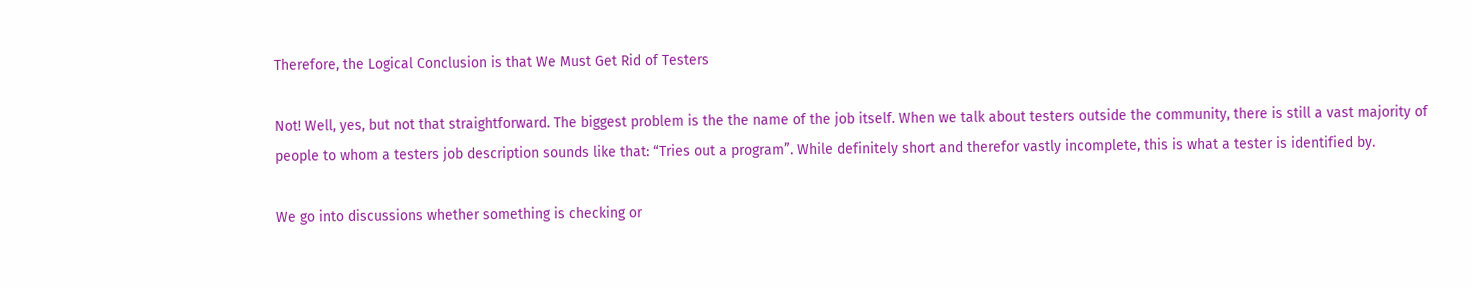Therefore, the Logical Conclusion is that We Must Get Rid of Testers

Not! Well, yes, but not that straightforward. The biggest problem is the the name of the job itself. When we talk about testers outside the community, there is still a vast majority of people to whom a testers job description sounds like that: “Tries out a program”. While definitely short and therefor vastly incomplete, this is what a tester is identified by.

We go into discussions whether something is checking or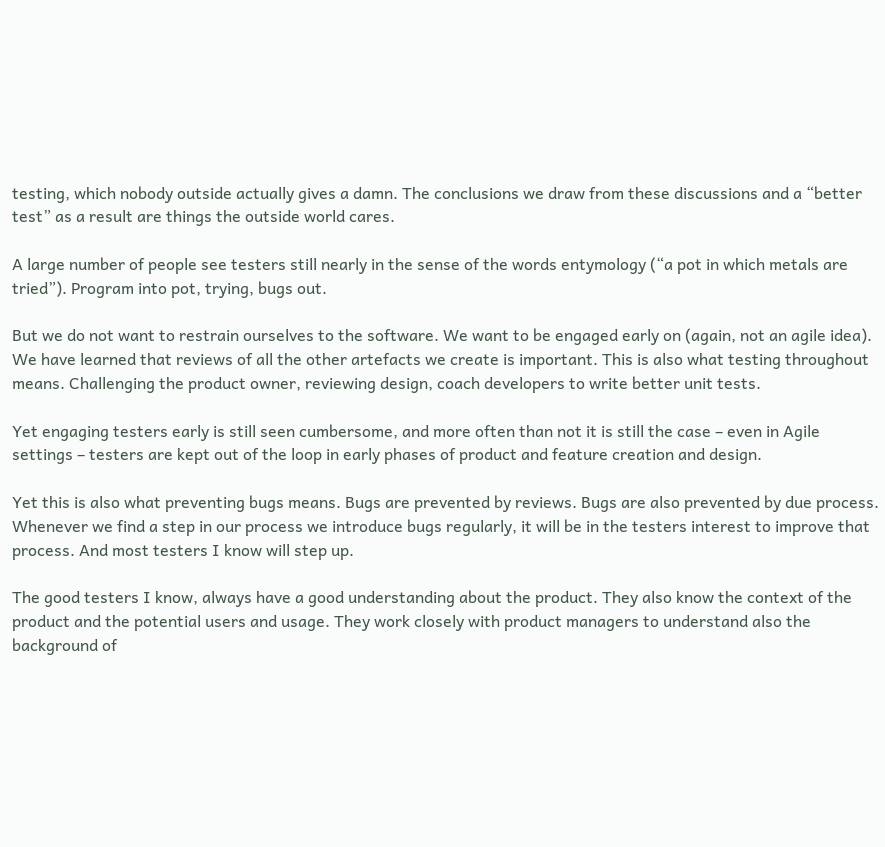testing, which nobody outside actually gives a damn. The conclusions we draw from these discussions and a “better test” as a result are things the outside world cares.

A large number of people see testers still nearly in the sense of the words entymology (“a pot in which metals are tried”). Program into pot, trying, bugs out.

But we do not want to restrain ourselves to the software. We want to be engaged early on (again, not an agile idea). We have learned that reviews of all the other artefacts we create is important. This is also what testing throughout means. Challenging the product owner, reviewing design, coach developers to write better unit tests.

Yet engaging testers early is still seen cumbersome, and more often than not it is still the case – even in Agile settings – testers are kept out of the loop in early phases of product and feature creation and design.

Yet this is also what preventing bugs means. Bugs are prevented by reviews. Bugs are also prevented by due process. Whenever we find a step in our process we introduce bugs regularly, it will be in the testers interest to improve that process. And most testers I know will step up.

The good testers I know, always have a good understanding about the product. They also know the context of the product and the potential users and usage. They work closely with product managers to understand also the background of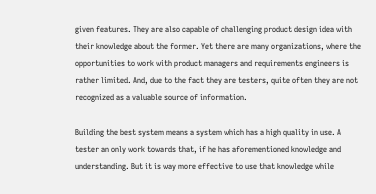given features. They are also capable of challenging product design idea with their knowledge about the former. Yet there are many organizations, where the opportunities to work with product managers and requirements engineers is rather limited. And, due to the fact they are testers, quite often they are not recognized as a valuable source of information.

Building the best system means a system which has a high quality in use. A tester an only work towards that, if he has aforementioned knowledge and understanding. But it is way more effective to use that knowledge while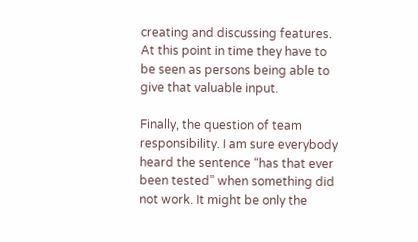creating and discussing features. At this point in time they have to be seen as persons being able to give that valuable input.

Finally, the question of team responsibility. I am sure everybody heard the sentence “has that ever been tested” when something did not work. It might be only the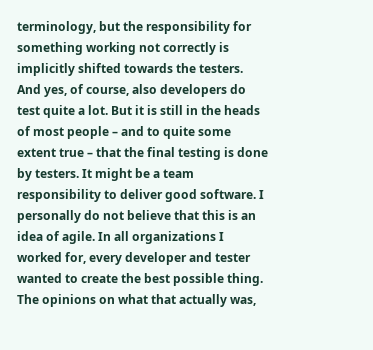terminology, but the responsibility for something working not correctly is implicitly shifted towards the testers. And yes, of course, also developers do test quite a lot. But it is still in the heads of most people – and to quite some extent true – that the final testing is done by testers. It might be a team responsibility to deliver good software. I personally do not believe that this is an idea of agile. In all organizations I worked for, every developer and tester wanted to create the best possible thing. The opinions on what that actually was,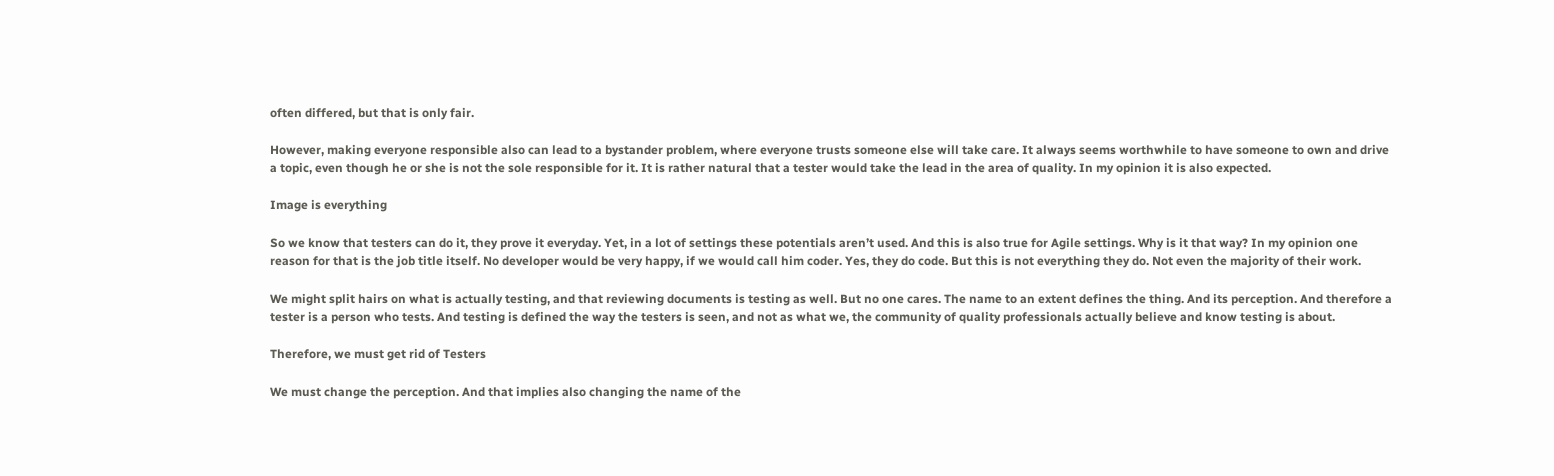often differed, but that is only fair.

However, making everyone responsible also can lead to a bystander problem, where everyone trusts someone else will take care. It always seems worthwhile to have someone to own and drive a topic, even though he or she is not the sole responsible for it. It is rather natural that a tester would take the lead in the area of quality. In my opinion it is also expected.

Image is everything

So we know that testers can do it, they prove it everyday. Yet, in a lot of settings these potentials aren’t used. And this is also true for Agile settings. Why is it that way? In my opinion one reason for that is the job title itself. No developer would be very happy, if we would call him coder. Yes, they do code. But this is not everything they do. Not even the majority of their work.

We might split hairs on what is actually testing, and that reviewing documents is testing as well. But no one cares. The name to an extent defines the thing. And its perception. And therefore a tester is a person who tests. And testing is defined the way the testers is seen, and not as what we, the community of quality professionals actually believe and know testing is about.

Therefore, we must get rid of Testers

We must change the perception. And that implies also changing the name of the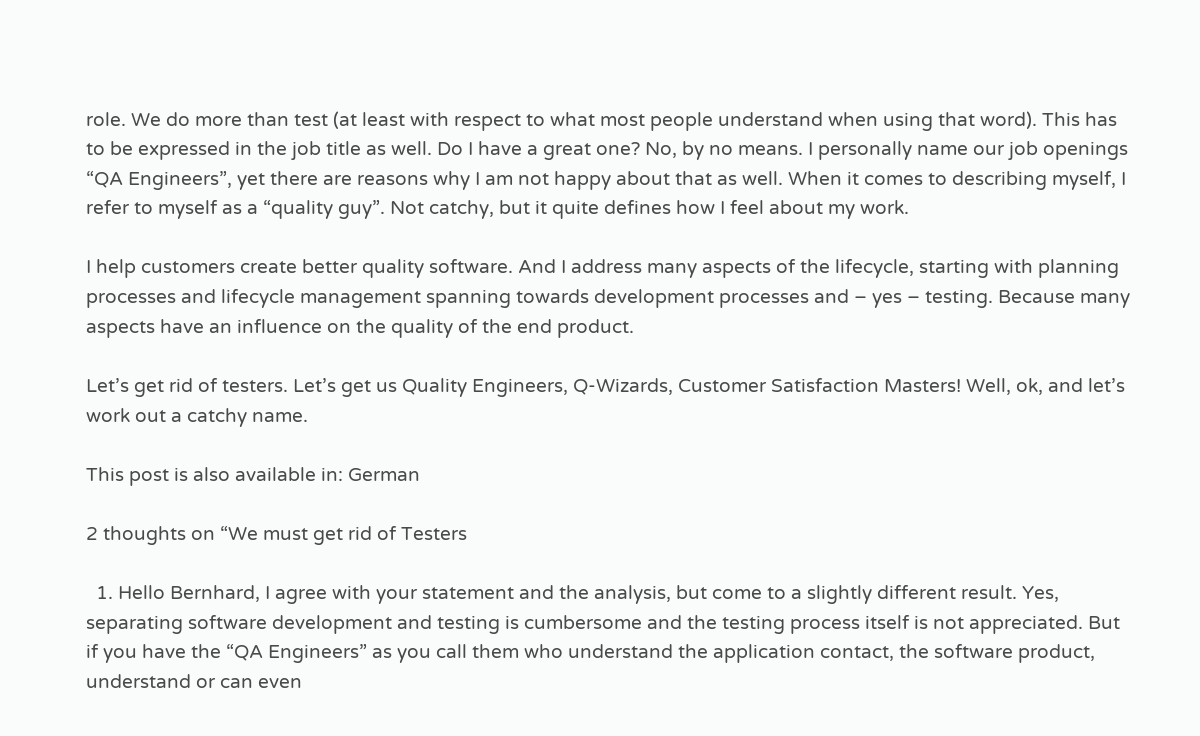role. We do more than test (at least with respect to what most people understand when using that word). This has to be expressed in the job title as well. Do I have a great one? No, by no means. I personally name our job openings “QA Engineers”, yet there are reasons why I am not happy about that as well. When it comes to describing myself, I refer to myself as a “quality guy”. Not catchy, but it quite defines how I feel about my work.

I help customers create better quality software. And I address many aspects of the lifecycle, starting with planning processes and lifecycle management spanning towards development processes and – yes – testing. Because many aspects have an influence on the quality of the end product.

Let’s get rid of testers. Let’s get us Quality Engineers, Q-Wizards, Customer Satisfaction Masters! Well, ok, and let’s work out a catchy name.

This post is also available in: German

2 thoughts on “We must get rid of Testers

  1. Hello Bernhard, I agree with your statement and the analysis, but come to a slightly different result. Yes, separating software development and testing is cumbersome and the testing process itself is not appreciated. But if you have the “QA Engineers” as you call them who understand the application contact, the software product, understand or can even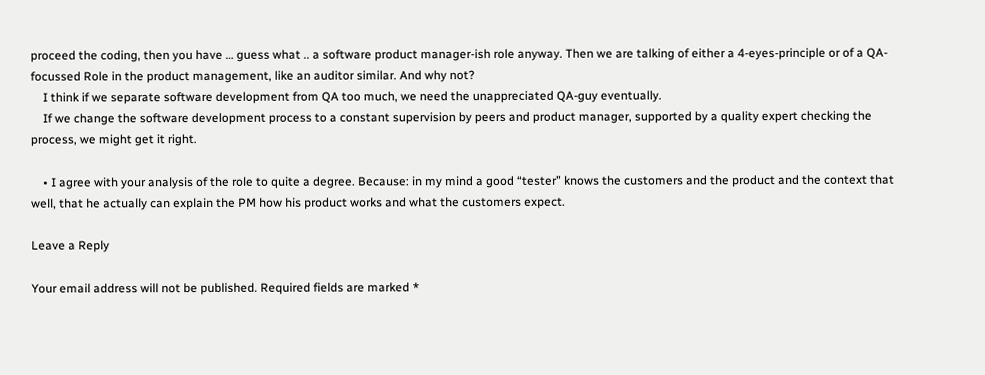proceed the coding, then you have … guess what .. a software product manager-ish role anyway. Then we are talking of either a 4-eyes-principle or of a QA-focussed Role in the product management, like an auditor similar. And why not?
    I think if we separate software development from QA too much, we need the unappreciated QA-guy eventually.
    If we change the software development process to a constant supervision by peers and product manager, supported by a quality expert checking the process, we might get it right.

    • I agree with your analysis of the role to quite a degree. Because: in my mind a good “tester” knows the customers and the product and the context that well, that he actually can explain the PM how his product works and what the customers expect.

Leave a Reply

Your email address will not be published. Required fields are marked *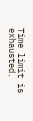Time limit is exhausted.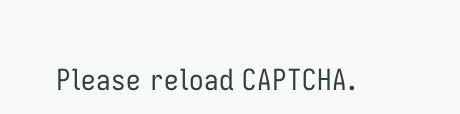Please reload CAPTCHA.